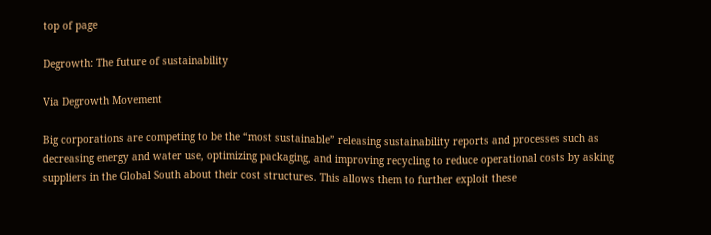top of page

Degrowth: The future of sustainability

Via Degrowth Movement

Big corporations are competing to be the “most sustainable” releasing sustainability reports and processes such as decreasing energy and water use, optimizing packaging, and improving recycling to reduce operational costs by asking suppliers in the Global South about their cost structures. This allows them to further exploit these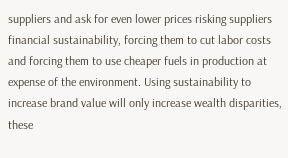suppliers and ask for even lower prices risking suppliers financial sustainability, forcing them to cut labor costs and forcing them to use cheaper fuels in production at expense of the environment. Using sustainability to increase brand value will only increase wealth disparities, these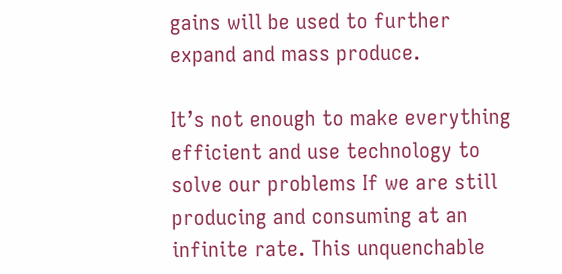gains will be used to further expand and mass produce.

It’s not enough to make everything efficient and use technology to solve our problems If we are still producing and consuming at an infinite rate. This unquenchable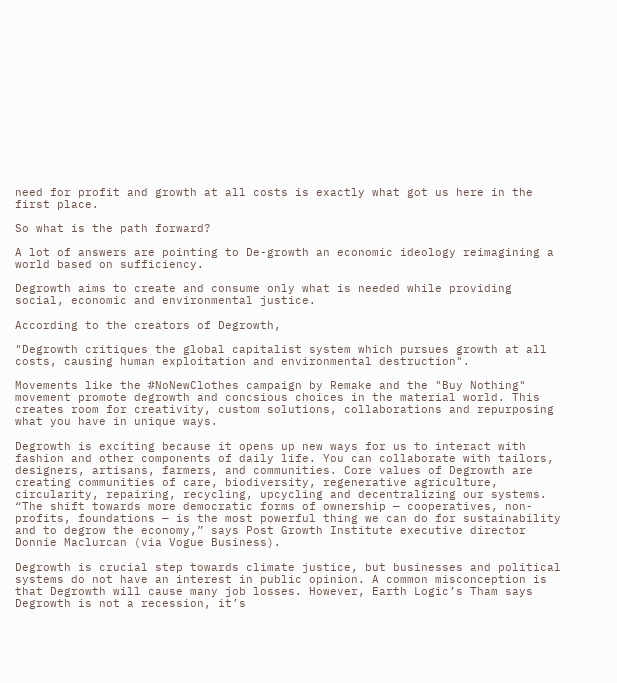need for profit and growth at all costs is exactly what got us here in the first place.

So what is the path forward?

A lot of answers are pointing to De-growth an economic ideology reimagining a world based on sufficiency.

Degrowth aims to create and consume only what is needed while providing social, economic and environmental justice.

According to the creators of Degrowth,

"Degrowth critiques the global capitalist system which pursues growth at all costs, causing human exploitation and environmental destruction".

Movements like the #NoNewClothes campaign by Remake and the "Buy Nothing" movement promote degrowth and concsious choices in the material world. This creates room for creativity, custom solutions, collaborations and repurposing what you have in unique ways.

Degrowth is exciting because it opens up new ways for us to interact with fashion and other components of daily life. You can collaborate with tailors, designers, artisans, farmers, and communities. Core values of Degrowth are creating communities of care, biodiversity, regenerative agriculture, circularity, repairing, recycling, upcycling and decentralizing our systems. “The shift towards more democratic forms of ownership — cooperatives, non-profits, foundations — is the most powerful thing we can do for sustainability and to degrow the economy,” says Post Growth Institute executive director Donnie Maclurcan (via Vogue Business).

Degrowth is crucial step towards climate justice, but businesses and political systems do not have an interest in public opinion. A common misconception is that Degrowth will cause many job losses. However, Earth Logic’s Tham says Degrowth is not a recession, it’s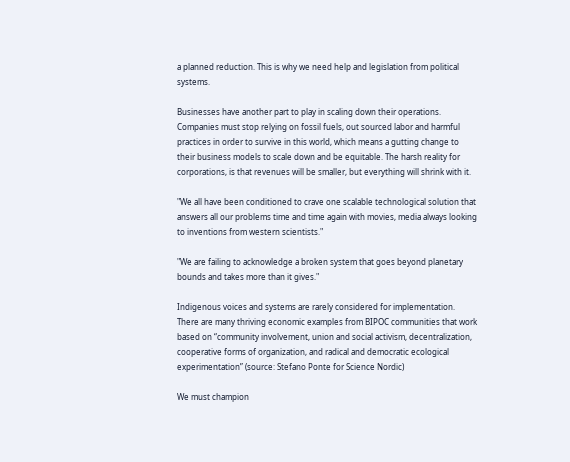a planned reduction. This is why we need help and legislation from political systems.

Businesses have another part to play in scaling down their operations. Companies must stop relying on fossil fuels, out sourced labor and harmful practices in order to survive in this world, which means a gutting change to their business models to scale down and be equitable. The harsh reality for corporations, is that revenues will be smaller, but everything will shrink with it.

"We all have been conditioned to crave one scalable technological solution that answers all our problems time and time again with movies, media always looking to inventions from western scientists."

"We are failing to acknowledge a broken system that goes beyond planetary bounds and takes more than it gives."

Indigenous voices and systems are rarely considered for implementation. There are many thriving economic examples from BIPOC communities that work based on “community involvement, union and social activism, decentralization, cooperative forms of organization, and radical and democratic ecological experimentation” (source: Stefano Ponte for Science Nordic)

We must champion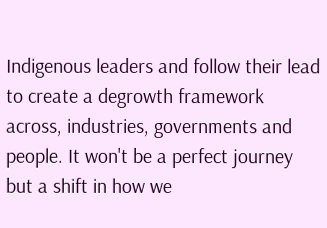Indigenous leaders and follow their lead to create a degrowth framework across, industries, governments and people. It won't be a perfect journey but a shift in how we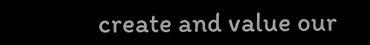create and value our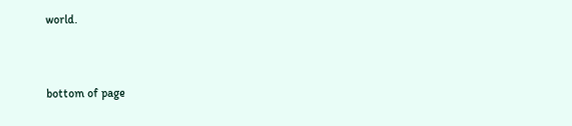world.


bottom of page